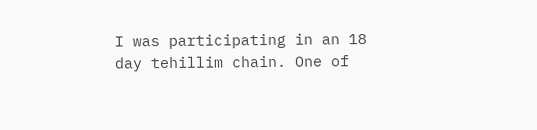I was participating in an 18 day tehillim chain. One of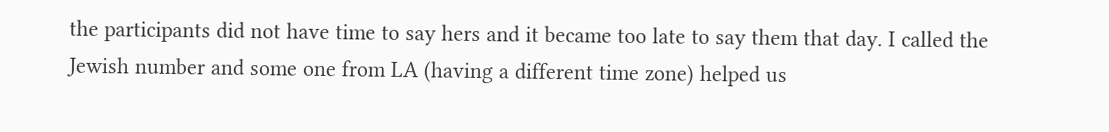the participants did not have time to say hers and it became too late to say them that day. I called the Jewish number and some one from LA (having a different time zone) helped us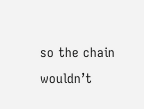so the chain wouldn’t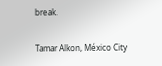break.

Tamar Alkon, México City